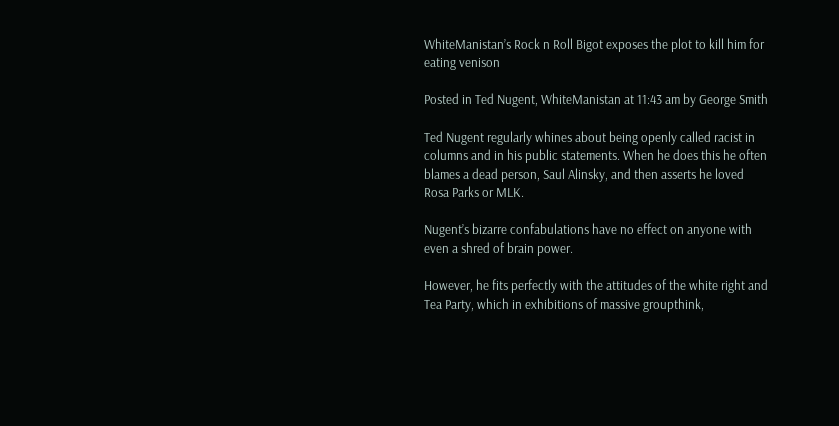WhiteManistan’s Rock n Roll Bigot exposes the plot to kill him for eating venison

Posted in Ted Nugent, WhiteManistan at 11:43 am by George Smith

Ted Nugent regularly whines about being openly called racist in columns and in his public statements. When he does this he often blames a dead person, Saul Alinsky, and then asserts he loved Rosa Parks or MLK.

Nugent’s bizarre confabulations have no effect on anyone with even a shred of brain power.

However, he fits perfectly with the attitudes of the white right and Tea Party, which in exhibitions of massive groupthink,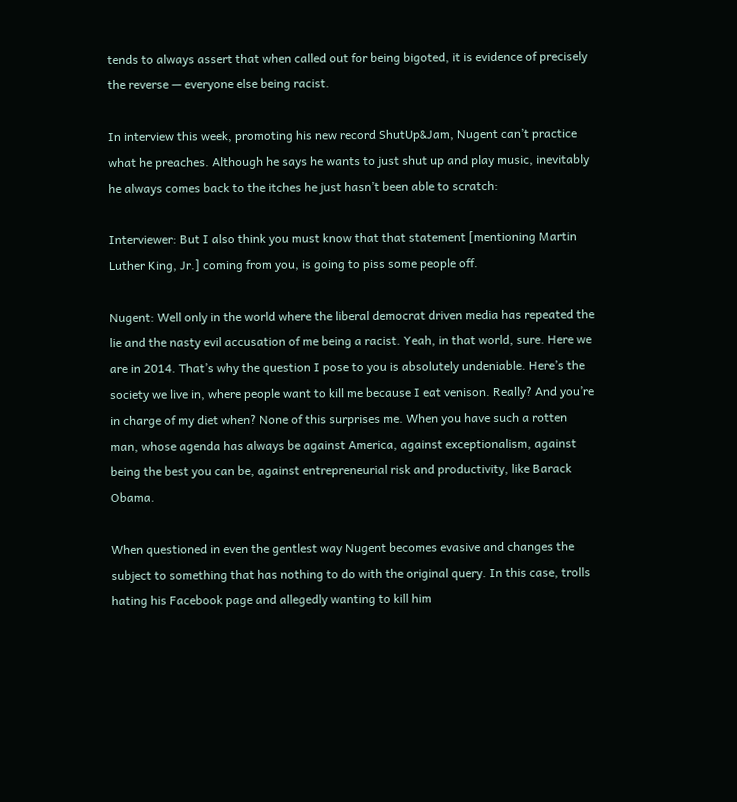tends to always assert that when called out for being bigoted, it is evidence of precisely the reverse — everyone else being racist.

In interview this week, promoting his new record ShutUp&Jam, Nugent can’t practice what he preaches. Although he says he wants to just shut up and play music, inevitably he always comes back to the itches he just hasn’t been able to scratch:

Interviewer: But I also think you must know that that statement [mentioning Martin Luther King, Jr.] coming from you, is going to piss some people off.

Nugent: Well only in the world where the liberal democrat driven media has repeated the lie and the nasty evil accusation of me being a racist. Yeah, in that world, sure. Here we are in 2014. That’s why the question I pose to you is absolutely undeniable. Here’s the society we live in, where people want to kill me because I eat venison. Really? And you’re in charge of my diet when? None of this surprises me. When you have such a rotten man, whose agenda has always be against America, against exceptionalism, against being the best you can be, against entrepreneurial risk and productivity, like Barack Obama.

When questioned in even the gentlest way Nugent becomes evasive and changes the subject to something that has nothing to do with the original query. In this case, trolls hating his Facebook page and allegedly wanting to kill him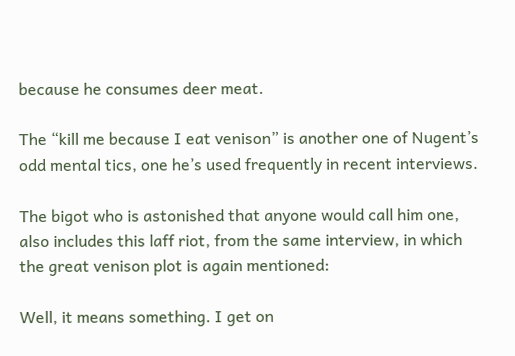because he consumes deer meat.

The “kill me because I eat venison” is another one of Nugent’s odd mental tics, one he’s used frequently in recent interviews.

The bigot who is astonished that anyone would call him one, also includes this laff riot, from the same interview, in which the great venison plot is again mentioned:

Well, it means something. I get on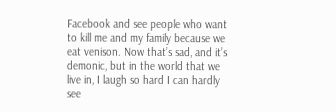Facebook and see people who want to kill me and my family because we eat venison. Now that’s sad, and it’s demonic, but in the world that we live in, I laugh so hard I can hardly see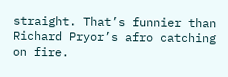straight. That’s funnier than Richard Pryor’s afro catching on fire.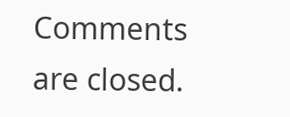Comments are closed.